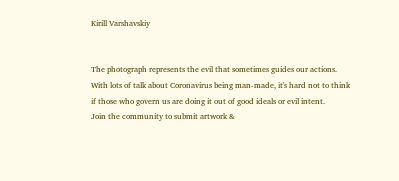Kirill Varshavskiy


The photograph represents the evil that sometimes guides our actions. With lots of talk about Coronavirus being man-made, it's hard not to think if those who govern us are doing it out of good ideals or evil intent.
Join the community to submit artwork &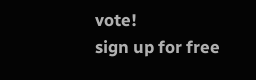vote!
sign up for free